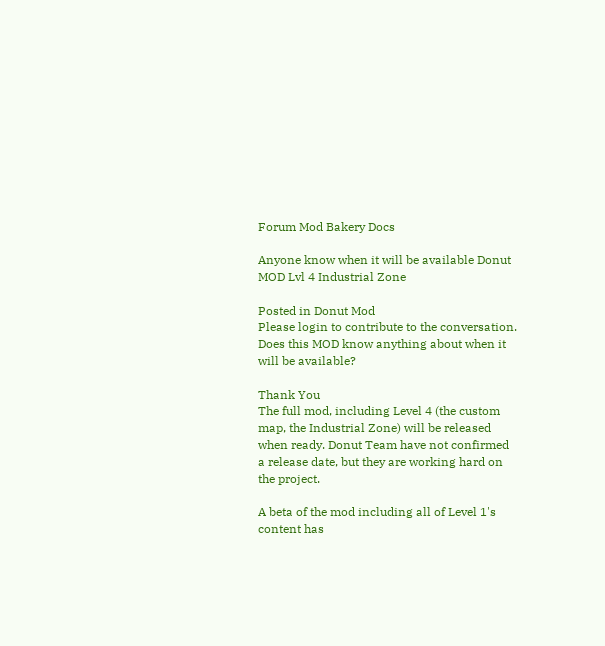Forum Mod Bakery Docs

Anyone know when it will be available Donut MOD Lvl 4 Industrial Zone

Posted in Donut Mod
Please login to contribute to the conversation.
Does this MOD know anything about when it will be available?

Thank You
The full mod, including Level 4 (the custom map, the Industrial Zone) will be released when ready. Donut Team have not confirmed a release date, but they are working hard on the project.

A beta of the mod including all of Level 1's content has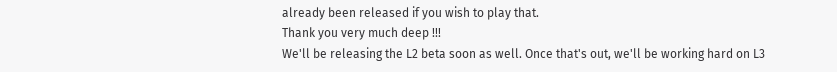already been released if you wish to play that.
Thank you very much deep !!!
We'll be releasing the L2 beta soon as well. Once that's out, we'll be working hard on L3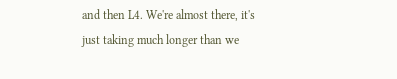and then L4. We're almost there, it's just taking much longer than we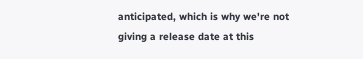anticipated, which is why we're not giving a release date at this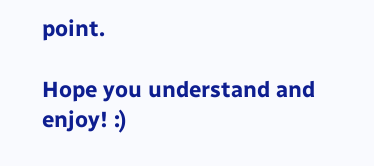point.

Hope you understand and enjoy! :)